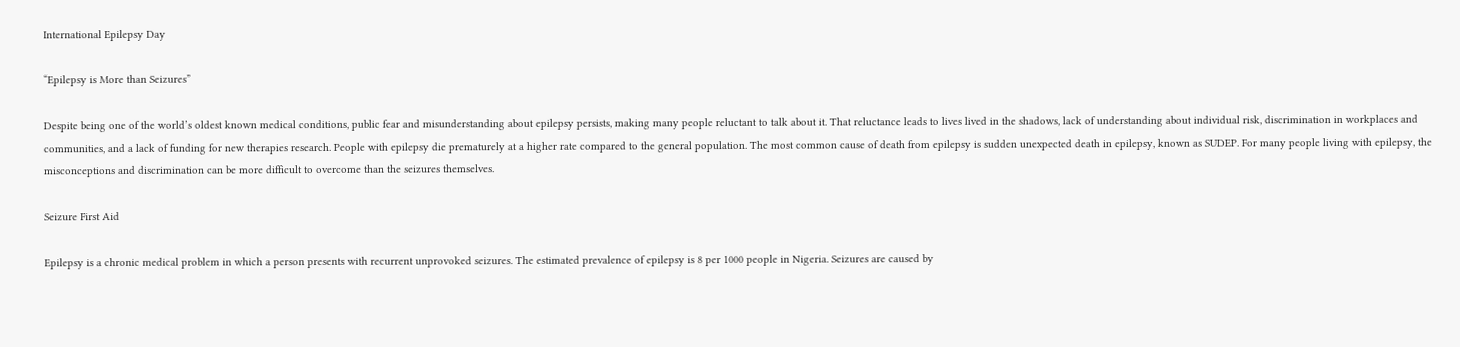International Epilepsy Day

“Epilepsy is More than Seizures”

Despite being one of the world’s oldest known medical conditions, public fear and misunderstanding about epilepsy persists, making many people reluctant to talk about it. That reluctance leads to lives lived in the shadows, lack of understanding about individual risk, discrimination in workplaces and communities, and a lack of funding for new therapies research. People with epilepsy die prematurely at a higher rate compared to the general population. The most common cause of death from epilepsy is sudden unexpected death in epilepsy, known as SUDEP. For many people living with epilepsy, the misconceptions and discrimination can be more difficult to overcome than the seizures themselves.

Seizure First Aid

Epilepsy is a chronic medical problem in which a person presents with recurrent unprovoked seizures. The estimated prevalence of epilepsy is 8 per 1000 people in Nigeria. Seizures are caused by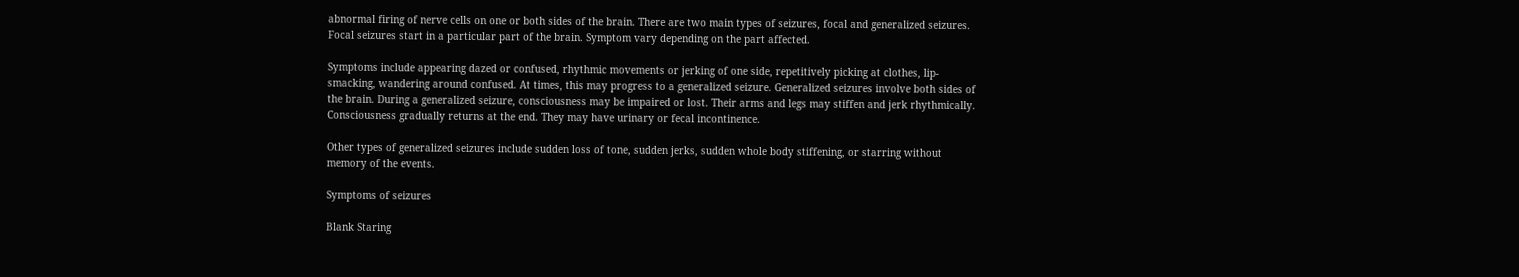abnormal firing of nerve cells on one or both sides of the brain. There are two main types of seizures, focal and generalized seizures. Focal seizures start in a particular part of the brain. Symptom vary depending on the part affected.

Symptoms include appearing dazed or confused, rhythmic movements or jerking of one side, repetitively picking at clothes, lip-smacking, wandering around confused. At times, this may progress to a generalized seizure. Generalized seizures involve both sides of the brain. During a generalized seizure, consciousness may be impaired or lost. Their arms and legs may stiffen and jerk rhythmically. Consciousness gradually returns at the end. They may have urinary or fecal incontinence.

Other types of generalized seizures include sudden loss of tone, sudden jerks, sudden whole body stiffening, or starring without memory of the events.

Symptoms of seizures

Blank Staring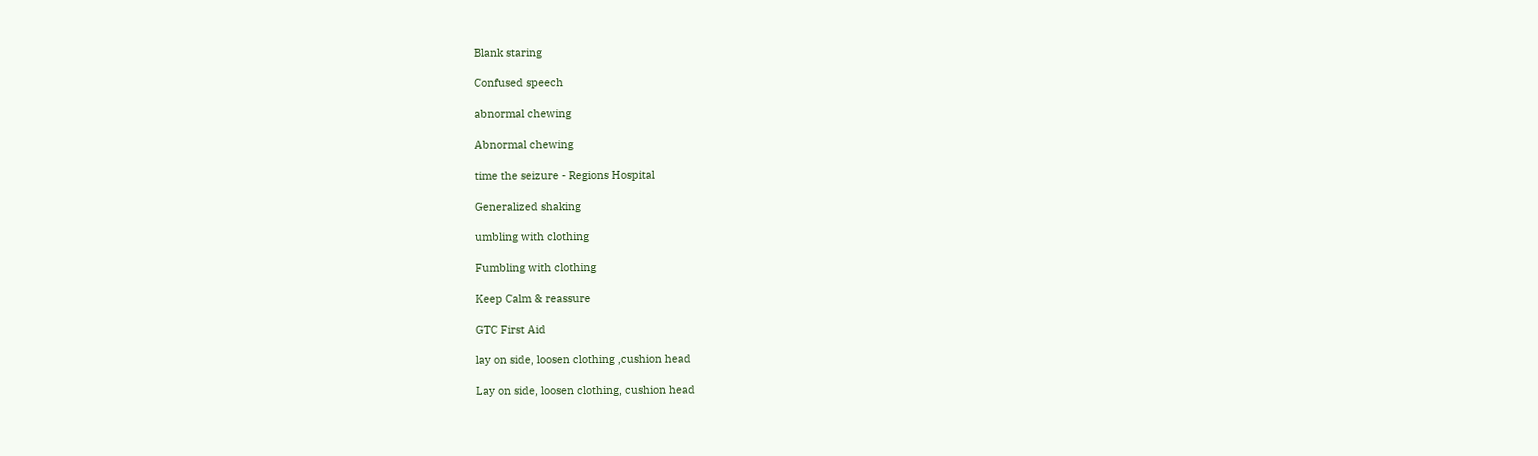Blank staring

Confused speech

abnormal chewing

Abnormal chewing

time the seizure - Regions Hospital

Generalized shaking

umbling with clothing

Fumbling with clothing

Keep Calm & reassure

GTC First Aid

lay on side, loosen clothing ,cushion head

Lay on side, loosen clothing, cushion head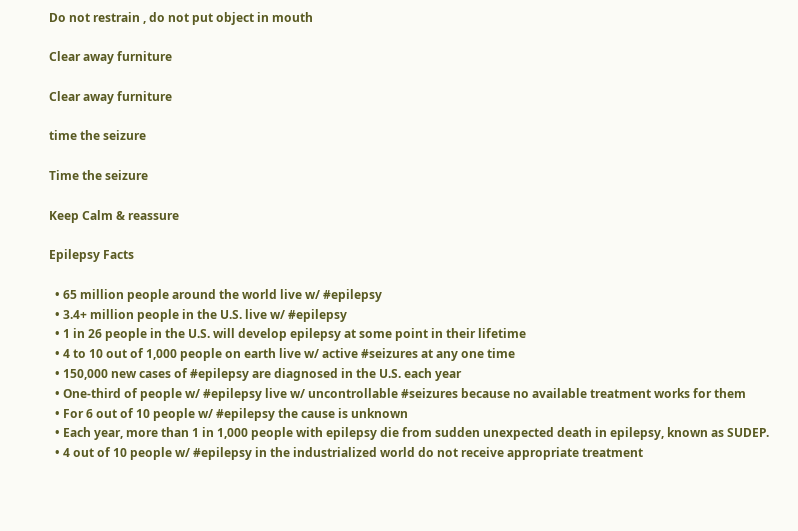Do not restrain , do not put object in mouth

Clear away furniture

Clear away furniture

time the seizure

Time the seizure

Keep Calm & reassure

Epilepsy Facts

  • 65 million people around the world live w/ #epilepsy
  • 3.4+ million people in the U.S. live w/ #epilepsy
  • 1 in 26 people in the U.S. will develop epilepsy at some point in their lifetime
  • 4 to 10 out of 1,000 people on earth live w/ active #seizures at any one time
  • 150,000 new cases of #epilepsy are diagnosed in the U.S. each year
  • One-third of people w/ #epilepsy live w/ uncontrollable #seizures because no available treatment works for them
  • For 6 out of 10 people w/ #epilepsy the cause is unknown
  • Each year, more than 1 in 1,000 people with epilepsy die from sudden unexpected death in epilepsy, known as SUDEP.
  • 4 out of 10 people w/ #epilepsy in the industrialized world do not receive appropriate treatment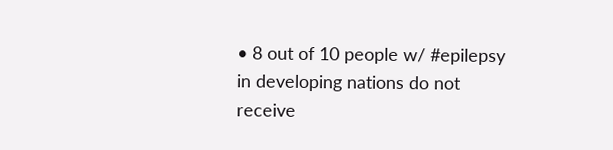• 8 out of 10 people w/ #epilepsy in developing nations do not receive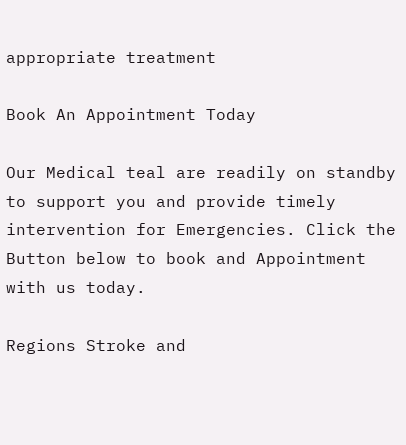appropriate treatment

Book An Appointment Today

Our Medical teal are readily on standby to support you and provide timely intervention for Emergencies. Click the Button below to book and Appointment with us today.

Regions Stroke and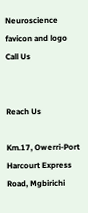Neuroscience favicon and logo
Call Us


Reach Us

Km.17, Owerri-Port Harcourt Express Road, Mgbirichi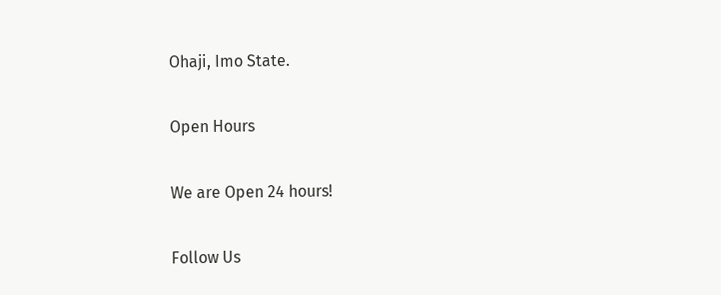Ohaji, Imo State.

Open Hours

We are Open 24 hours!

Follow Us